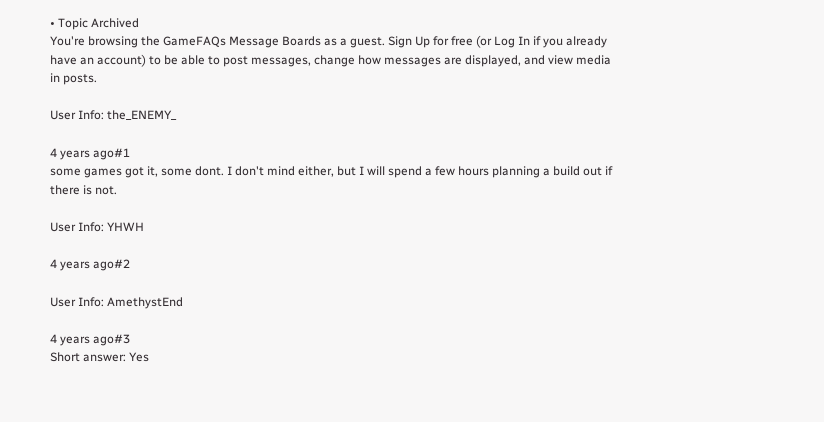• Topic Archived
You're browsing the GameFAQs Message Boards as a guest. Sign Up for free (or Log In if you already have an account) to be able to post messages, change how messages are displayed, and view media in posts.

User Info: the_ENEMY_

4 years ago#1
some games got it, some dont. I don't mind either, but I will spend a few hours planning a build out if there is not.

User Info: YHWH

4 years ago#2

User Info: AmethystEnd

4 years ago#3
Short answer: Yes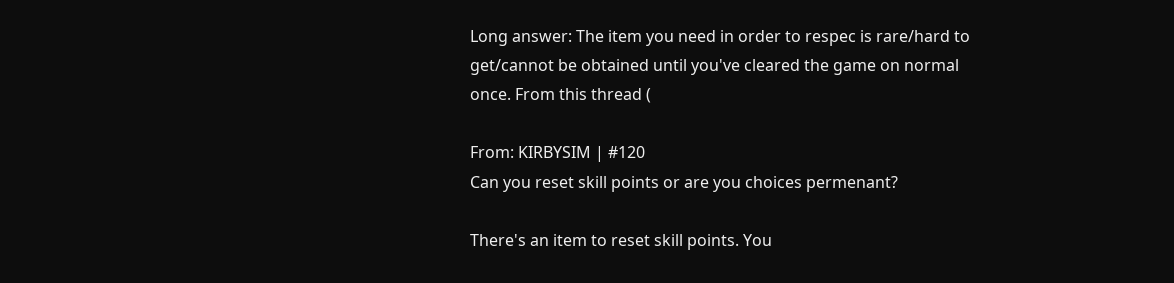Long answer: The item you need in order to respec is rare/hard to get/cannot be obtained until you've cleared the game on normal once. From this thread (

From: KIRBYSIM | #120
Can you reset skill points or are you choices permenant?

There's an item to reset skill points. You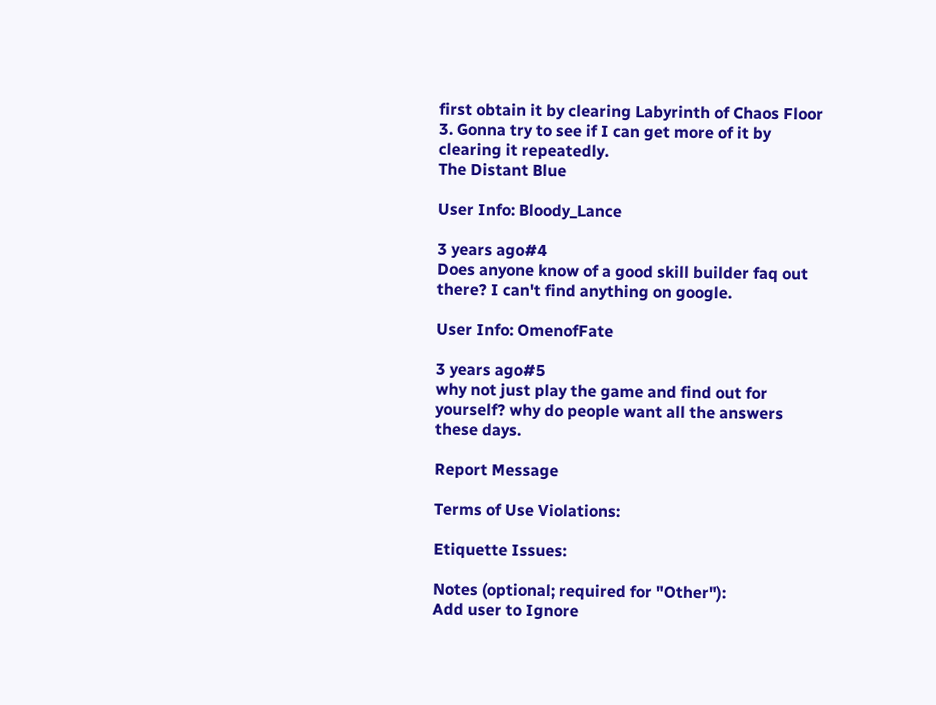first obtain it by clearing Labyrinth of Chaos Floor 3. Gonna try to see if I can get more of it by clearing it repeatedly.
The Distant Blue

User Info: Bloody_Lance

3 years ago#4
Does anyone know of a good skill builder faq out there? I can't find anything on google.

User Info: OmenofFate

3 years ago#5
why not just play the game and find out for yourself? why do people want all the answers these days.

Report Message

Terms of Use Violations:

Etiquette Issues:

Notes (optional; required for "Other"):
Add user to Ignore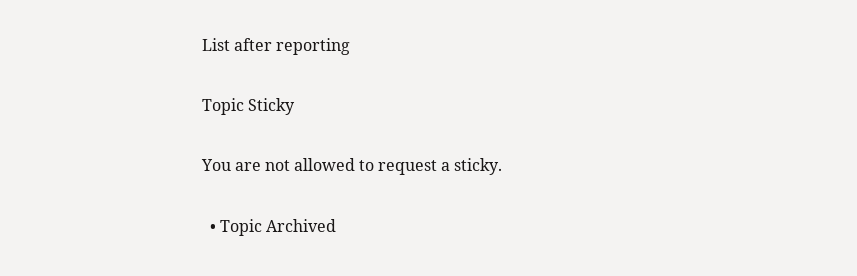List after reporting

Topic Sticky

You are not allowed to request a sticky.

  • Topic Archived